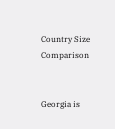Country Size Comparison


Georgia is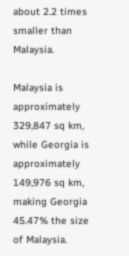about 2.2 times smaller than Malaysia.

Malaysia is approximately 329,847 sq km, while Georgia is approximately 149,976 sq km, making Georgia 45.47% the size of Malaysia.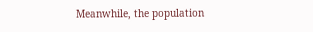Meanwhile, the population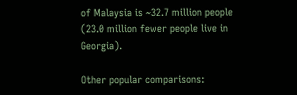of Malaysia is ~32.7 million people (23.0 million fewer people live in Georgia).

Other popular comparisons: